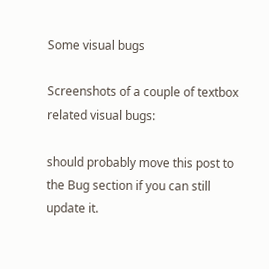Some visual bugs

Screenshots of a couple of textbox related visual bugs:

should probably move this post to the Bug section if you can still update it.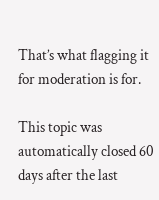That’s what flagging it for moderation is for.

This topic was automatically closed 60 days after the last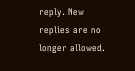reply. New replies are no longer allowed.